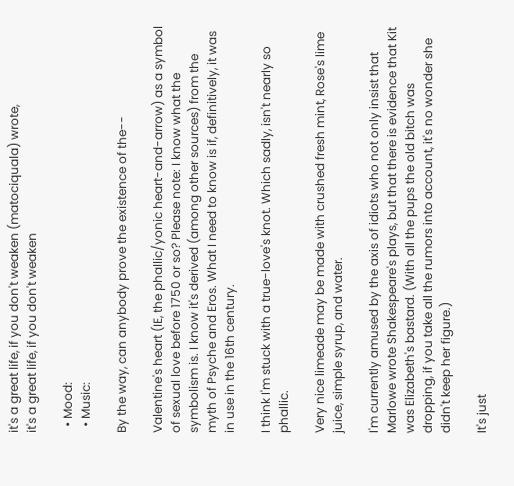it's a great life, if you don't weaken (matociquala) wrote,
it's a great life, if you don't weaken

  • Mood:
  • Music:

By the way, can anybody prove the existence of the--

Valentine's heart (IE, the phallic/yonic heart-and-arrow) as a symbol of sexual love before 1750 or so? Please note: I know what the symbolism is. I know it's derived (among other sources) from the myth of Psyche and Eros. What I need to know is if, definitively, it was in use in the 16th century.

I think I'm stuck with a true-love's knot. Which sadly, isn't nearly so phallic.

Very nice limeade may be made with crushed fresh mint, Rose's lime juice, simple syrup, and water.

I'm currently amused by the axis of idiots who not only insist that Marlowe wrote Shakespeare's plays, but that there is evidence that Kit was Elizabeth's bastard. (With all the pups the old bitch was dropping, if you take all the rumors into account, it's no wonder she didn't keep her figure.)

It's just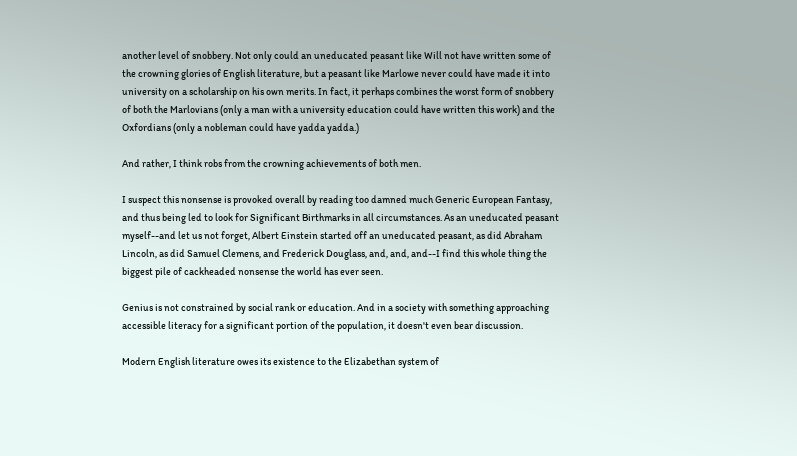another level of snobbery. Not only could an uneducated peasant like Will not have written some of the crowning glories of English literature, but a peasant like Marlowe never could have made it into university on a scholarship on his own merits. In fact, it perhaps combines the worst form of snobbery of both the Marlovians (only a man with a university education could have written this work) and the Oxfordians (only a nobleman could have yadda yadda.)

And rather, I think robs from the crowning achievements of both men.

I suspect this nonsense is provoked overall by reading too damned much Generic European Fantasy, and thus being led to look for Significant Birthmarks in all circumstances. As an uneducated peasant myself--and let us not forget, Albert Einstein started off an uneducated peasant, as did Abraham Lincoln, as did Samuel Clemens, and Frederick Douglass, and, and, and--I find this whole thing the biggest pile of cackheaded nonsense the world has ever seen.

Genius is not constrained by social rank or education. And in a society with something approaching accessible literacy for a significant portion of the population, it doesn't even bear discussion.

Modern English literature owes its existence to the Elizabethan system of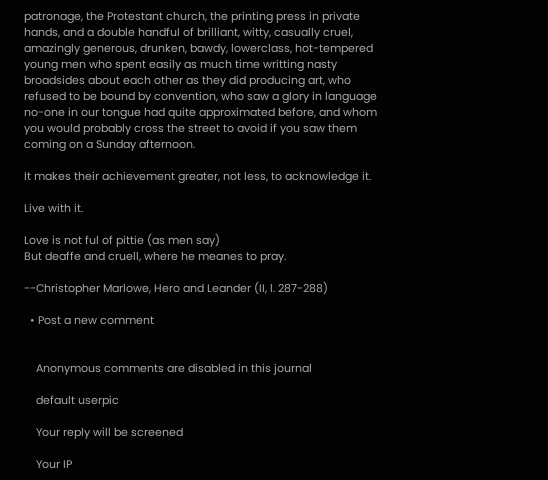patronage, the Protestant church, the printing press in private hands, and a double handful of brilliant, witty, casually cruel, amazingly generous, drunken, bawdy, lowerclass, hot-tempered young men who spent easily as much time writting nasty broadsides about each other as they did producing art, who refused to be bound by convention, who saw a glory in language no-one in our tongue had quite approximated before, and whom you would probably cross the street to avoid if you saw them coming on a Sunday afternoon.

It makes their achievement greater, not less, to acknowledge it.

Live with it.

Love is not ful of pittie (as men say)
But deaffe and cruell, where he meanes to pray.

--Christopher Marlowe, Hero and Leander (II, l. 287-288)

  • Post a new comment


    Anonymous comments are disabled in this journal

    default userpic

    Your reply will be screened

    Your IP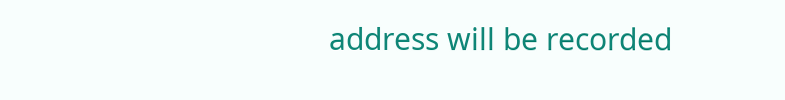address will be recorded